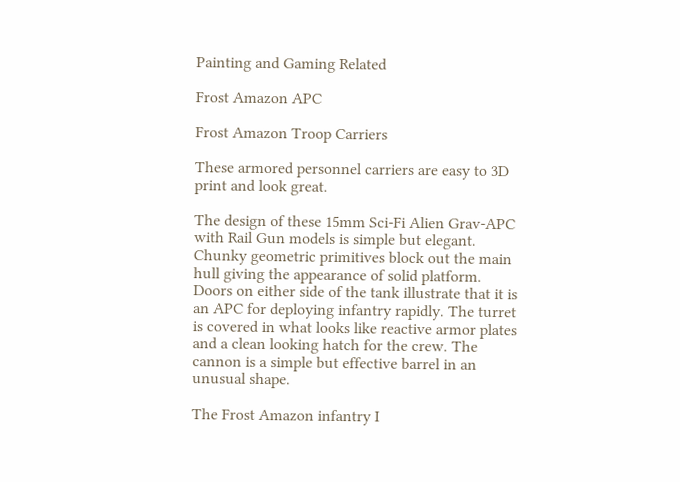Painting and Gaming Related

Frost Amazon APC

Frost Amazon Troop Carriers

These armored personnel carriers are easy to 3D print and look great.

The design of these 15mm Sci-Fi Alien Grav-APC with Rail Gun models is simple but elegant. Chunky geometric primitives block out the main hull giving the appearance of solid platform. Doors on either side of the tank illustrate that it is an APC for deploying infantry rapidly. The turret is covered in what looks like reactive armor plates and a clean looking hatch for the crew. The cannon is a simple but effective barrel in an unusual shape.

The Frost Amazon infantry I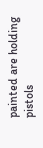painted are holding pistols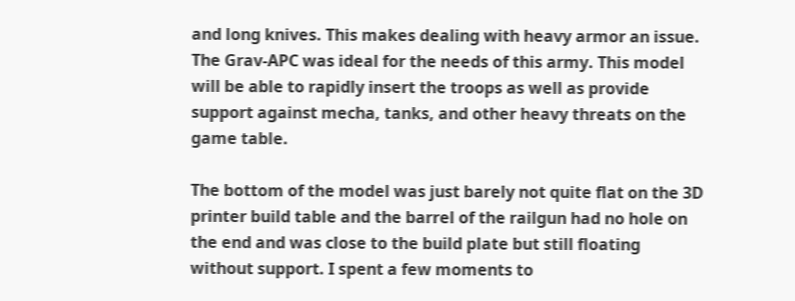and long knives. This makes dealing with heavy armor an issue. The Grav-APC was ideal for the needs of this army. This model will be able to rapidly insert the troops as well as provide support against mecha, tanks, and other heavy threats on the game table.

The bottom of the model was just barely not quite flat on the 3D printer build table and the barrel of the railgun had no hole on the end and was close to the build plate but still floating without support. I spent a few moments to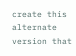create this alternate version that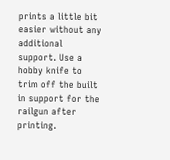prints a little bit easier without any additional support. Use a hobby knife to trim off the built in support for the railgun after printing.